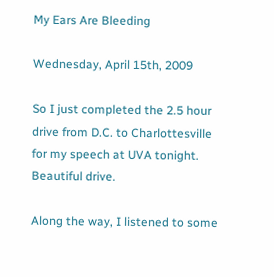My Ears Are Bleeding

Wednesday, April 15th, 2009

So I just completed the 2.5 hour drive from D.C. to Charlottesville for my speech at UVA tonight. Beautiful drive.

Along the way, I listened to some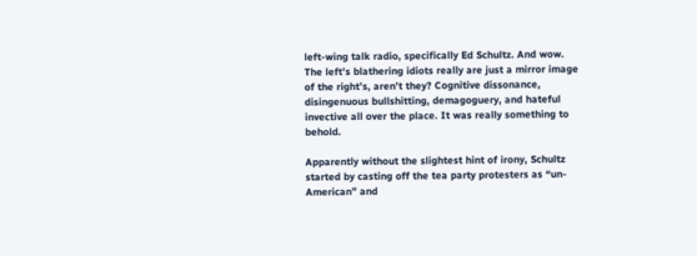left-wing talk radio, specifically Ed Schultz. And wow. The left’s blathering idiots really are just a mirror image of the right’s, aren’t they? Cognitive dissonance, disingenuous bullshitting, demagoguery, and hateful invective all over the place. It was really something to behold.

Apparently without the slightest hint of irony, Schultz started by casting off the tea party protesters as “un-American” and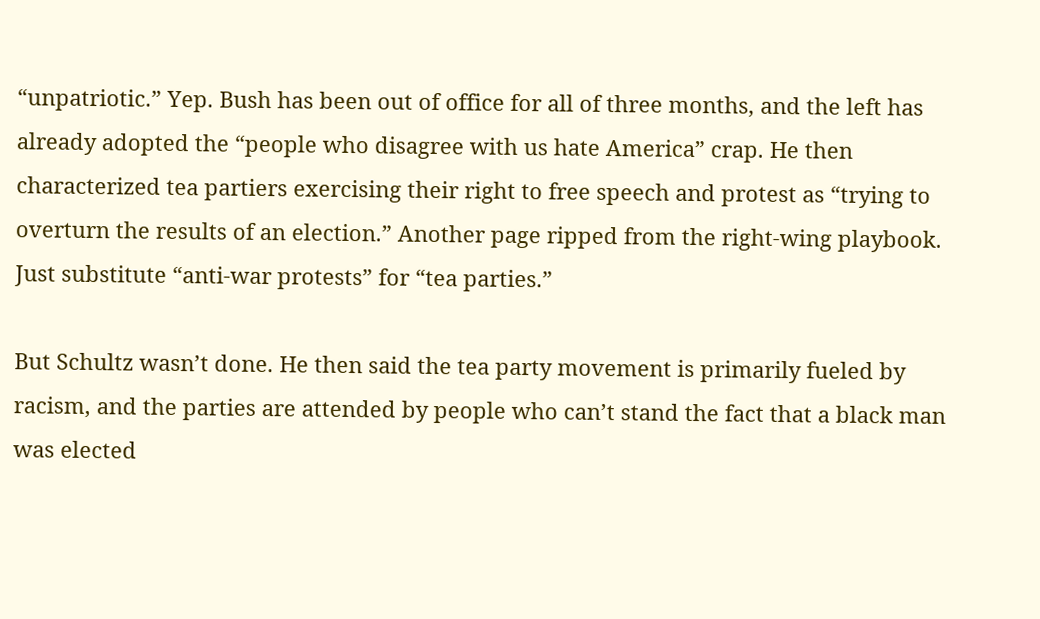“unpatriotic.” Yep. Bush has been out of office for all of three months, and the left has already adopted the “people who disagree with us hate America” crap. He then characterized tea partiers exercising their right to free speech and protest as “trying to overturn the results of an election.” Another page ripped from the right-wing playbook. Just substitute “anti-war protests” for “tea parties.”

But Schultz wasn’t done. He then said the tea party movement is primarily fueled by racism, and the parties are attended by people who can’t stand the fact that a black man was elected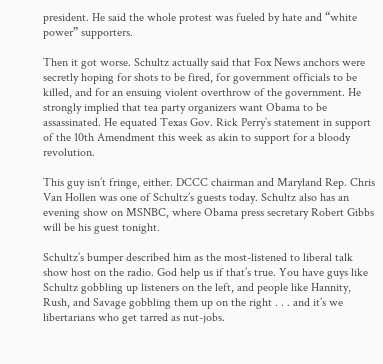president. He said the whole protest was fueled by hate and “white power” supporters.

Then it got worse. Schultz actually said that Fox News anchors were secretly hoping for shots to be fired, for government officials to be killed, and for an ensuing violent overthrow of the government. He strongly implied that tea party organizers want Obama to be assassinated. He equated Texas Gov. Rick Perry’s statement in support of the 10th Amendment this week as akin to support for a bloody revolution.

This guy isn’t fringe, either. DCCC chairman and Maryland Rep. Chris Van Hollen was one of Schultz’s guests today. Schultz also has an evening show on MSNBC, where Obama press secretary Robert Gibbs will be his guest tonight.

Schultz’s bumper described him as the most-listened to liberal talk show host on the radio. God help us if that’s true. You have guys like Schultz gobbling up listeners on the left, and people like Hannity, Rush, and Savage gobbling them up on the right . . . and it’s we libertarians who get tarred as nut-jobs.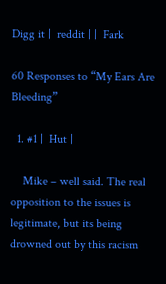Digg it |  reddit | |  Fark

60 Responses to “My Ears Are Bleeding”

  1. #1 |  Hut |

    Mike – well said. The real opposition to the issues is legitimate, but its being drowned out by this racism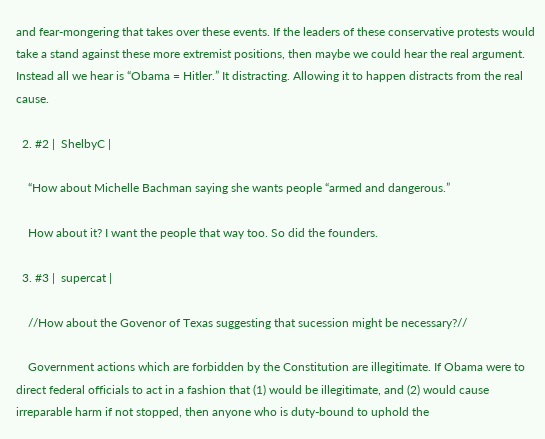and fear-mongering that takes over these events. If the leaders of these conservative protests would take a stand against these more extremist positions, then maybe we could hear the real argument. Instead all we hear is “Obama = Hitler.” It distracting. Allowing it to happen distracts from the real cause.

  2. #2 |  ShelbyC |

    “How about Michelle Bachman saying she wants people “armed and dangerous.”

    How about it? I want the people that way too. So did the founders.

  3. #3 |  supercat |

    //How about the Govenor of Texas suggesting that sucession might be necessary?//

    Government actions which are forbidden by the Constitution are illegitimate. If Obama were to direct federal officials to act in a fashion that (1) would be illegitimate, and (2) would cause irreparable harm if not stopped, then anyone who is duty-bound to uphold the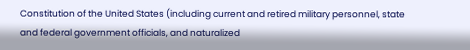Constitution of the United States (including current and retired military personnel, state and federal government officials, and naturalized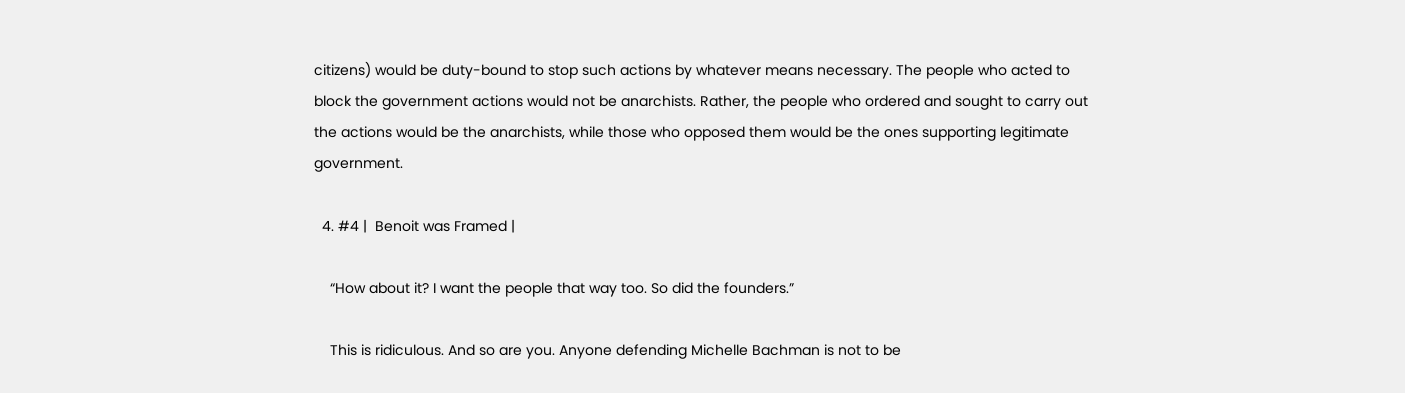citizens) would be duty-bound to stop such actions by whatever means necessary. The people who acted to block the government actions would not be anarchists. Rather, the people who ordered and sought to carry out the actions would be the anarchists, while those who opposed them would be the ones supporting legitimate government.

  4. #4 |  Benoit was Framed |

    “How about it? I want the people that way too. So did the founders.”

    This is ridiculous. And so are you. Anyone defending Michelle Bachman is not to be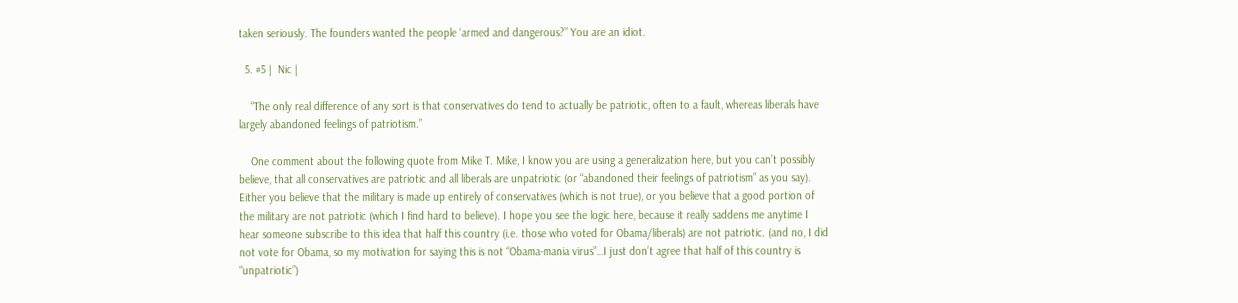taken seriously. The founders wanted the people ‘armed and dangerous?” You are an idiot.

  5. #5 |  Nic |

    “The only real difference of any sort is that conservatives do tend to actually be patriotic, often to a fault, whereas liberals have largely abandoned feelings of patriotism.”

    One comment about the following quote from Mike T. Mike, I know you are using a generalization here, but you can’t possibly believe, that all conservatives are patriotic and all liberals are unpatriotic (or “abandoned their feelings of patriotism” as you say). Either you believe that the military is made up entirely of conservatives (which is not true), or you believe that a good portion of the military are not patriotic (which I find hard to believe). I hope you see the logic here, because it really saddens me anytime I hear someone subscribe to this idea that half this country (i.e. those who voted for Obama/liberals) are not patriotic. (and no, I did not vote for Obama, so my motivation for saying this is not “Obama-mania virus”…I just don’t agree that half of this country is “unpatriotic”)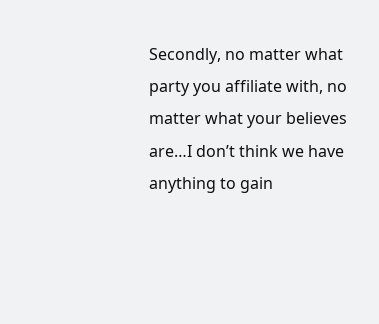Secondly, no matter what party you affiliate with, no matter what your believes are…I don’t think we have anything to gain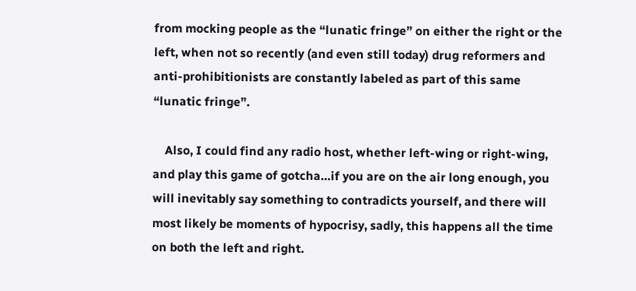from mocking people as the “lunatic fringe” on either the right or the left, when not so recently (and even still today) drug reformers and anti-prohibitionists are constantly labeled as part of this same “lunatic fringe”.

    Also, I could find any radio host, whether left-wing or right-wing, and play this game of gotcha…if you are on the air long enough, you will inevitably say something to contradicts yourself, and there will most likely be moments of hypocrisy, sadly, this happens all the time on both the left and right.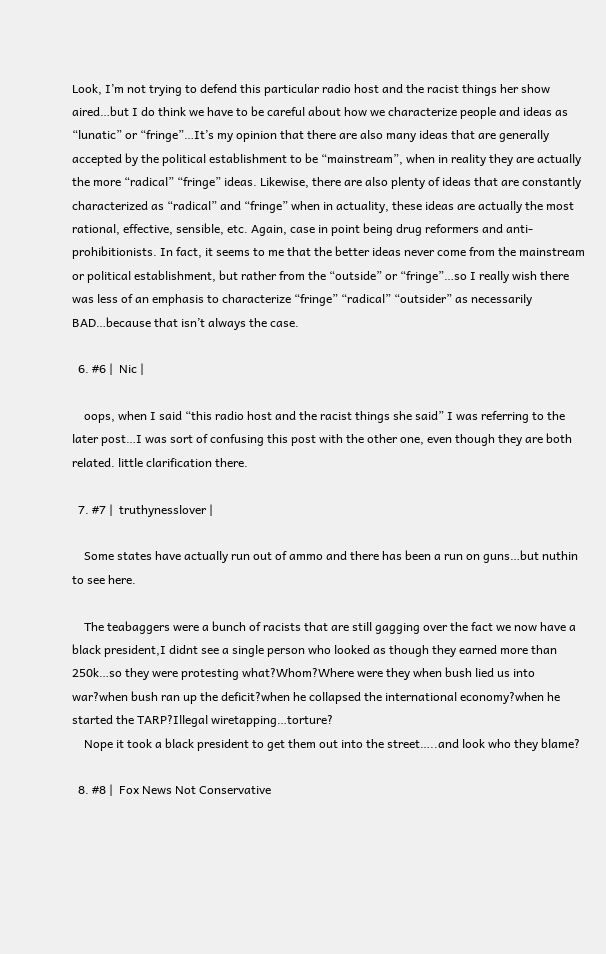Look, I’m not trying to defend this particular radio host and the racist things her show aired…but I do think we have to be careful about how we characterize people and ideas as “lunatic” or “fringe”…It’s my opinion that there are also many ideas that are generally accepted by the political establishment to be “mainstream”, when in reality they are actually the more “radical” “fringe” ideas. Likewise, there are also plenty of ideas that are constantly characterized as “radical” and “fringe” when in actuality, these ideas are actually the most rational, effective, sensible, etc. Again, case in point being drug reformers and anti-prohibitionists. In fact, it seems to me that the better ideas never come from the mainstream or political establishment, but rather from the “outside” or “fringe”…so I really wish there was less of an emphasis to characterize “fringe” “radical” “outsider” as necessarily BAD…because that isn’t always the case.

  6. #6 |  Nic |

    oops, when I said “this radio host and the racist things she said” I was referring to the later post…I was sort of confusing this post with the other one, even though they are both related. little clarification there.

  7. #7 |  truthynesslover |

    Some states have actually run out of ammo and there has been a run on guns…but nuthin to see here.

    The teabaggers were a bunch of racists that are still gagging over the fact we now have a black president,I didnt see a single person who looked as though they earned more than 250k…so they were protesting what?Whom?Where were they when bush lied us into war?when bush ran up the deficit?when he collapsed the international economy?when he started the TARP?Illegal wiretapping…torture?
    Nope it took a black president to get them out into the street…..and look who they blame?

  8. #8 |  Fox News Not Conservative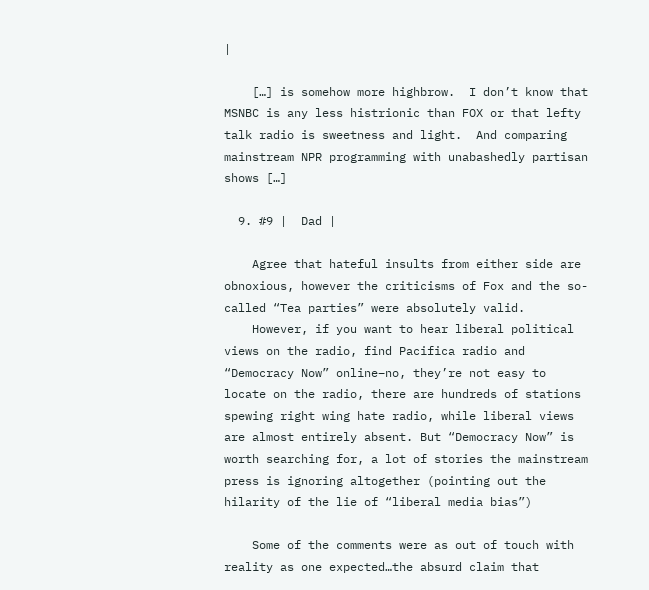|

    […] is somehow more highbrow.  I don’t know that MSNBC is any less histrionic than FOX or that lefty talk radio is sweetness and light.  And comparing mainstream NPR programming with unabashedly partisan shows […]

  9. #9 |  Dad |

    Agree that hateful insults from either side are obnoxious, however the criticisms of Fox and the so-called “Tea parties” were absolutely valid.
    However, if you want to hear liberal political views on the radio, find Pacifica radio and “Democracy Now” online–no, they’re not easy to locate on the radio, there are hundreds of stations spewing right wing hate radio, while liberal views are almost entirely absent. But “Democracy Now” is worth searching for, a lot of stories the mainstream press is ignoring altogether (pointing out the hilarity of the lie of “liberal media bias”)

    Some of the comments were as out of touch with reality as one expected…the absurd claim that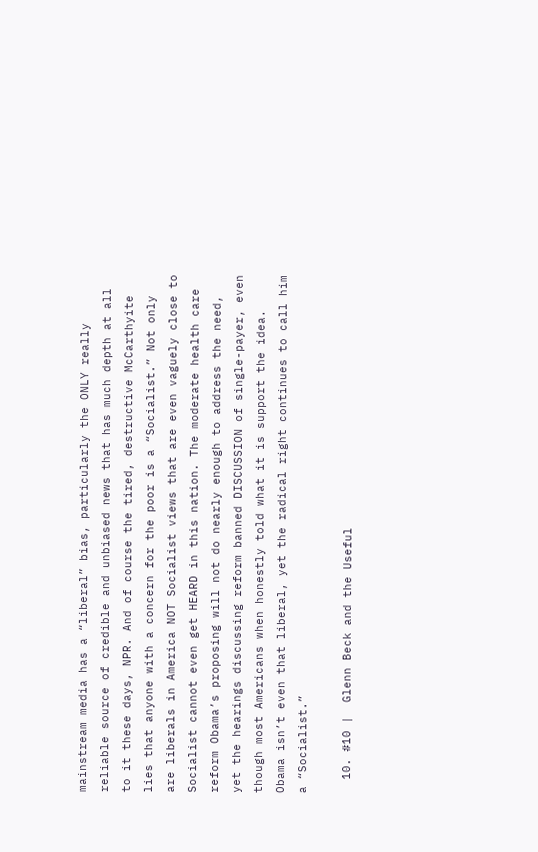mainstream media has a “liberal” bias, particularly the ONLY really reliable source of credible and unbiased news that has much depth at all to it these days, NPR. And of course the tired, destructive McCarthyite lies that anyone with a concern for the poor is a “Socialist.” Not only are liberals in America NOT Socialist views that are even vaguely close to Socialist cannot even get HEARD in this nation. The moderate health care reform Obama’s proposing will not do nearly enough to address the need, yet the hearings discussing reform banned DISCUSSION of single-payer, even though most Americans when honestly told what it is support the idea. Obama isn’t even that liberal, yet the radical right continues to call him a “Socialist.”

  10. #10 |  Glenn Beck and the Useful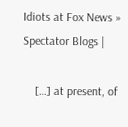Idiots at Fox News » Spectator Blogs |

    […] at present, of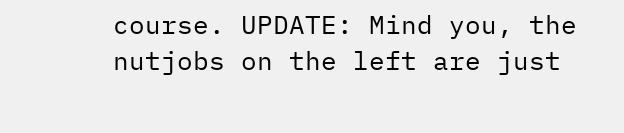course. UPDATE: Mind you, the nutjobs on the left are just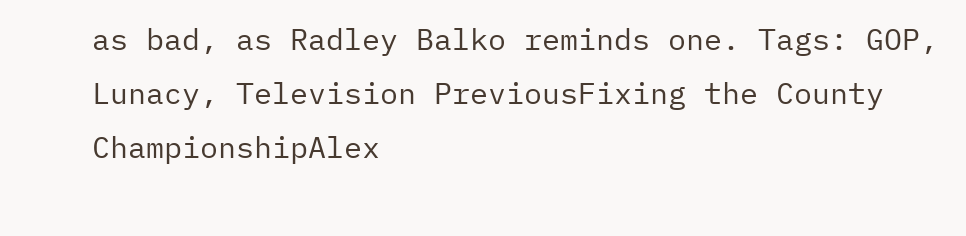as bad, as Radley Balko reminds one. Tags: GOP, Lunacy, Television PreviousFixing the County ChampionshipAlex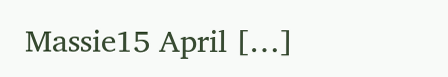Massie15 April […]